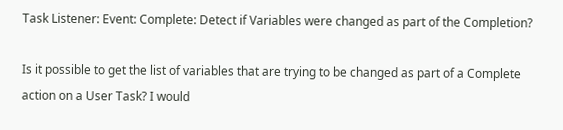Task Listener: Event: Complete: Detect if Variables were changed as part of the Completion?

Is it possible to get the list of variables that are trying to be changed as part of a Complete action on a User Task? I would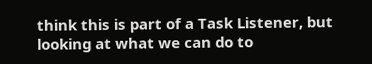think this is part of a Task Listener, but looking at what we can do to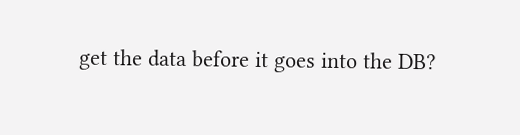get the data before it goes into the DB?